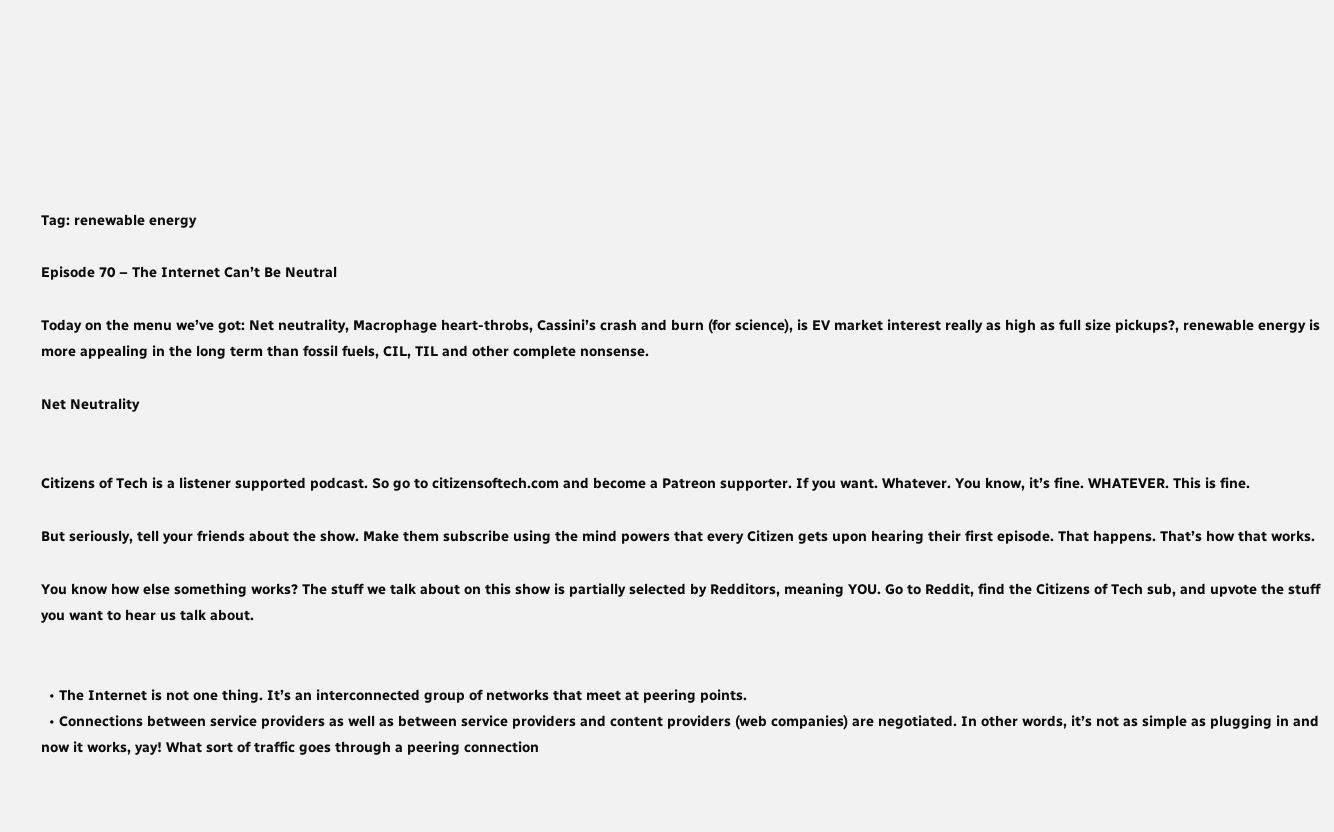Tag: renewable energy

Episode 70 – The Internet Can’t Be Neutral

Today on the menu we’ve got: Net neutrality, Macrophage heart-throbs, Cassini’s crash and burn (for science), is EV market interest really as high as full size pickups?, renewable energy is more appealing in the long term than fossil fuels, CIL, TIL and other complete nonsense.

Net Neutrality


Citizens of Tech is a listener supported podcast. So go to citizensoftech.com and become a Patreon supporter. If you want. Whatever. You know, it’s fine. WHATEVER. This is fine.

But seriously, tell your friends about the show. Make them subscribe using the mind powers that every Citizen gets upon hearing their first episode. That happens. That’s how that works.

You know how else something works? The stuff we talk about on this show is partially selected by Redditors, meaning YOU. Go to Reddit, find the Citizens of Tech sub, and upvote the stuff you want to hear us talk about.


  • The Internet is not one thing. It’s an interconnected group of networks that meet at peering points.
  • Connections between service providers as well as between service providers and content providers (web companies) are negotiated. In other words, it’s not as simple as plugging in and now it works, yay! What sort of traffic goes through a peering connection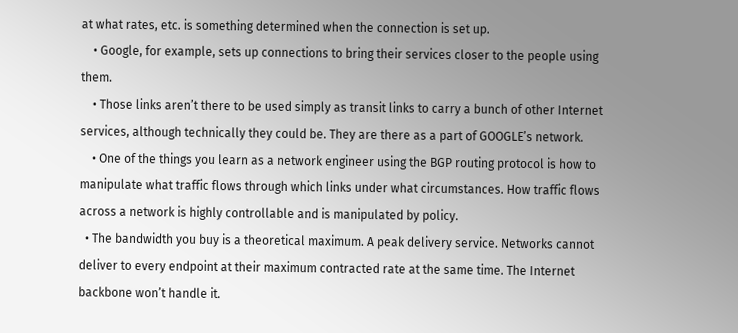at what rates, etc. is something determined when the connection is set up.
    • Google, for example, sets up connections to bring their services closer to the people using them.
    • Those links aren’t there to be used simply as transit links to carry a bunch of other Internet services, although technically they could be. They are there as a part of GOOGLE’s network.
    • One of the things you learn as a network engineer using the BGP routing protocol is how to manipulate what traffic flows through which links under what circumstances. How traffic flows across a network is highly controllable and is manipulated by policy.
  • The bandwidth you buy is a theoretical maximum. A peak delivery service. Networks cannot deliver to every endpoint at their maximum contracted rate at the same time. The Internet backbone won’t handle it.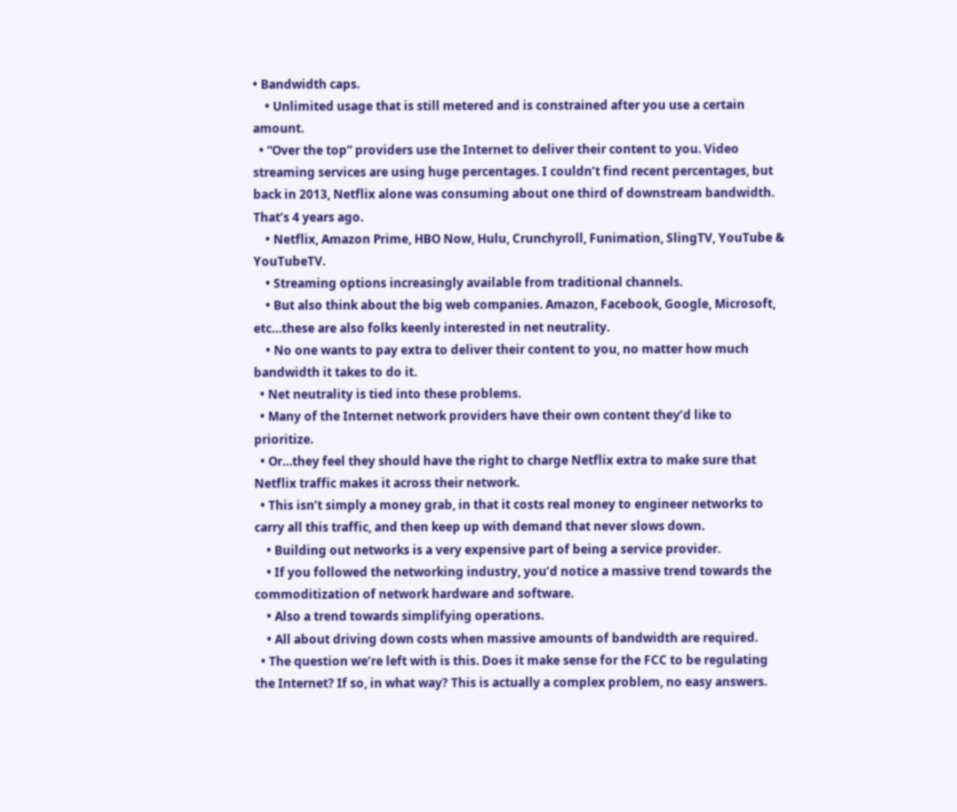• Bandwidth caps.
    • Unlimited usage that is still metered and is constrained after you use a certain amount.
  • “Over the top” providers use the Internet to deliver their content to you. Video streaming services are using huge percentages. I couldn’t find recent percentages, but back in 2013, Netflix alone was consuming about one third of downstream bandwidth. That’s 4 years ago.
    • Netflix, Amazon Prime, HBO Now, Hulu, Crunchyroll, Funimation, SlingTV, YouTube & YouTubeTV.
    • Streaming options increasingly available from traditional channels.
    • But also think about the big web companies. Amazon, Facebook, Google, Microsoft, etc…these are also folks keenly interested in net neutrality.
    • No one wants to pay extra to deliver their content to you, no matter how much bandwidth it takes to do it.
  • Net neutrality is tied into these problems.
  • Many of the Internet network providers have their own content they’d like to prioritize.
  • Or…they feel they should have the right to charge Netflix extra to make sure that Netflix traffic makes it across their network.
  • This isn’t simply a money grab, in that it costs real money to engineer networks to carry all this traffic, and then keep up with demand that never slows down.
    • Building out networks is a very expensive part of being a service provider.
    • If you followed the networking industry, you’d notice a massive trend towards the commoditization of network hardware and software.
    • Also a trend towards simplifying operations.
    • All about driving down costs when massive amounts of bandwidth are required.
  • The question we’re left with is this. Does it make sense for the FCC to be regulating the Internet? If so, in what way? This is actually a complex problem, no easy answers.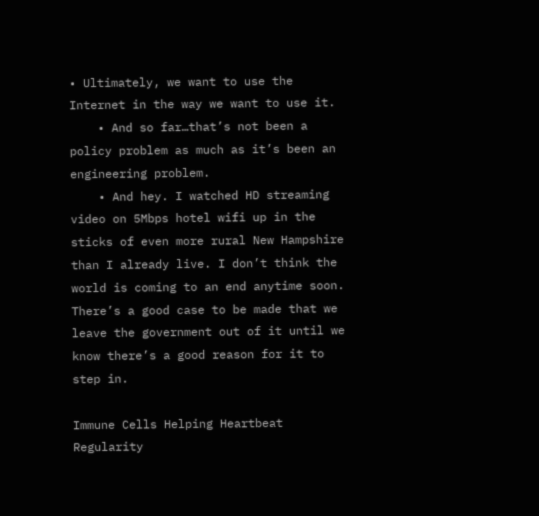• Ultimately, we want to use the Internet in the way we want to use it.
    • And so far…that’s not been a policy problem as much as it’s been an engineering problem.
    • And hey. I watched HD streaming video on 5Mbps hotel wifi up in the sticks of even more rural New Hampshire than I already live. I don’t think the world is coming to an end anytime soon. There’s a good case to be made that we leave the government out of it until we know there’s a good reason for it to step in.

Immune Cells Helping Heartbeat Regularity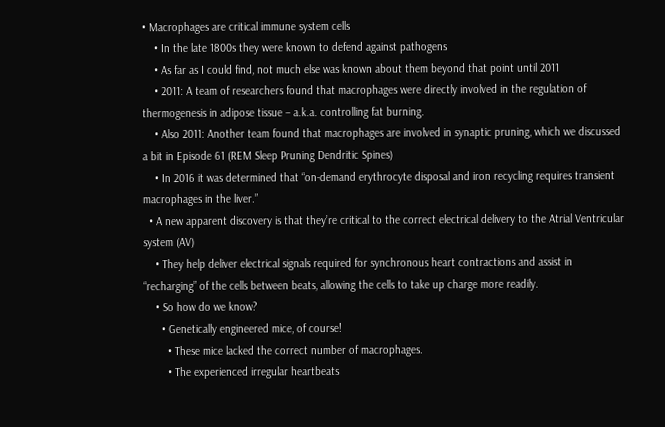• Macrophages are critical immune system cells
    • In the late 1800s they were known to defend against pathogens
    • As far as I could find, not much else was known about them beyond that point until 2011
    • 2011: A team of researchers found that macrophages were directly involved in the regulation of thermogenesis in adipose tissue – a.k.a. controlling fat burning.
    • Also 2011: Another team found that macrophages are involved in synaptic pruning, which we discussed a bit in Episode 61 (REM Sleep Pruning Dendritic Spines)
    • In 2016 it was determined that “on-demand erythrocyte disposal and iron recycling requires transient macrophages in the liver.”
  • A new apparent discovery is that they’re critical to the correct electrical delivery to the Atrial Ventricular system (AV)
    • They help deliver electrical signals required for synchronous heart contractions and assist in “recharging” of the cells between beats, allowing the cells to take up charge more readily.
    • So how do we know?
      • Genetically engineered mice, of course!
        • These mice lacked the correct number of macrophages.
        • The experienced irregular heartbeats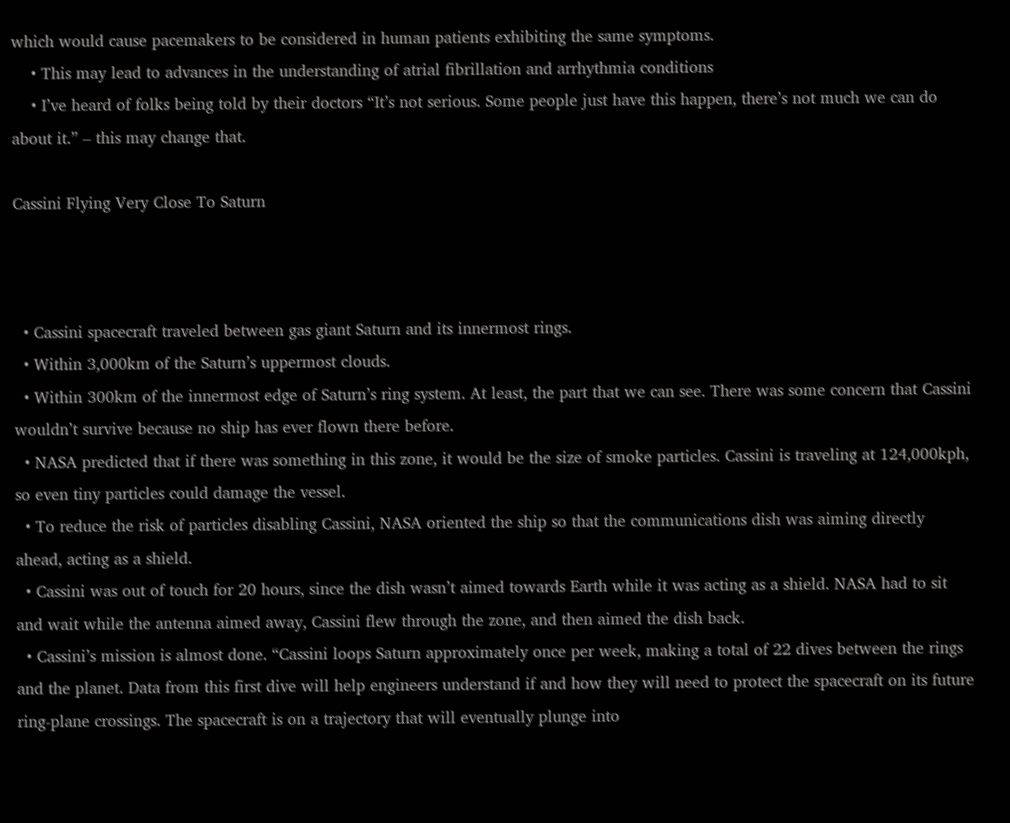which would cause pacemakers to be considered in human patients exhibiting the same symptoms.
    • This may lead to advances in the understanding of atrial fibrillation and arrhythmia conditions
    • I’ve heard of folks being told by their doctors “It’s not serious. Some people just have this happen, there’s not much we can do about it.” – this may change that.

Cassini Flying Very Close To Saturn



  • Cassini spacecraft traveled between gas giant Saturn and its innermost rings.
  • Within 3,000km of the Saturn’s uppermost clouds.
  • Within 300km of the innermost edge of Saturn’s ring system. At least, the part that we can see. There was some concern that Cassini wouldn’t survive because no ship has ever flown there before.
  • NASA predicted that if there was something in this zone, it would be the size of smoke particles. Cassini is traveling at 124,000kph, so even tiny particles could damage the vessel.
  • To reduce the risk of particles disabling Cassini, NASA oriented the ship so that the communications dish was aiming directly ahead, acting as a shield.
  • Cassini was out of touch for 20 hours, since the dish wasn’t aimed towards Earth while it was acting as a shield. NASA had to sit and wait while the antenna aimed away, Cassini flew through the zone, and then aimed the dish back.
  • Cassini’s mission is almost done. “Cassini loops Saturn approximately once per week, making a total of 22 dives between the rings and the planet. Data from this first dive will help engineers understand if and how they will need to protect the spacecraft on its future ring-plane crossings. The spacecraft is on a trajectory that will eventually plunge into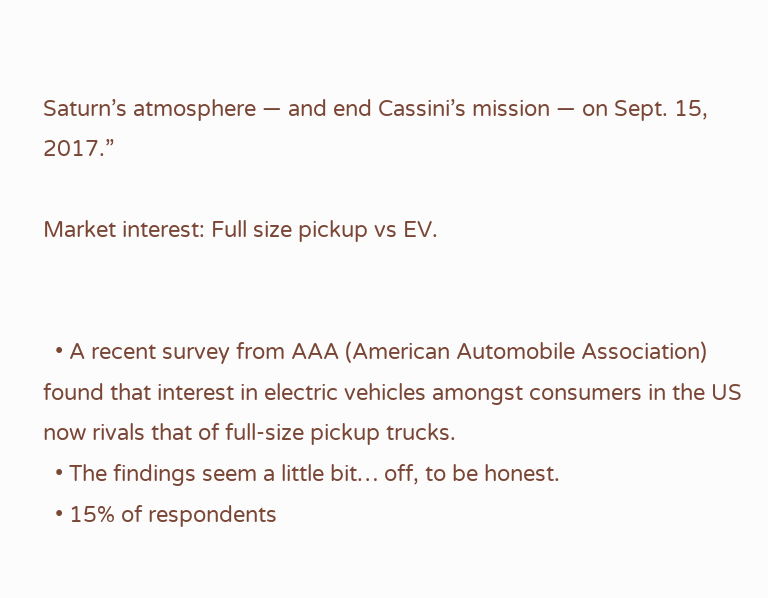Saturn’s atmosphere — and end Cassini’s mission — on Sept. 15, 2017.”

Market interest: Full size pickup vs EV.


  • A recent survey from AAA (American Automobile Association) found that interest in electric vehicles amongst consumers in the US now rivals that of full-size pickup trucks.
  • The findings seem a little bit… off, to be honest.
  • 15% of respondents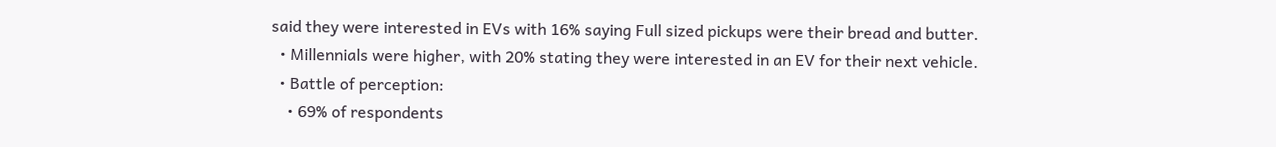said they were interested in EVs with 16% saying Full sized pickups were their bread and butter.
  • Millennials were higher, with 20% stating they were interested in an EV for their next vehicle.
  • Battle of perception:
    • 69% of respondents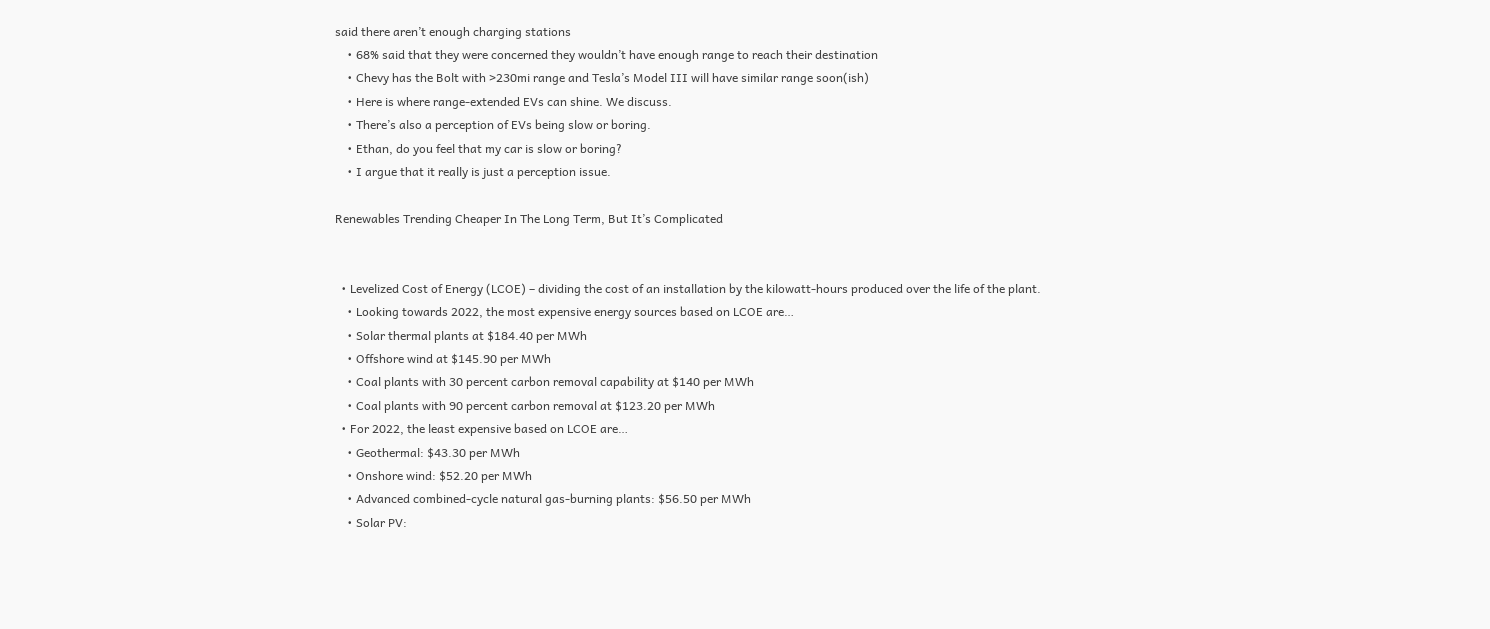said there aren’t enough charging stations
    • 68% said that they were concerned they wouldn’t have enough range to reach their destination
    • Chevy has the Bolt with >230mi range and Tesla’s Model III will have similar range soon(ish)
    • Here is where range-extended EVs can shine. We discuss.
    • There’s also a perception of EVs being slow or boring.
    • Ethan, do you feel that my car is slow or boring?
    • I argue that it really is just a perception issue.

Renewables Trending Cheaper In The Long Term, But It’s Complicated


  • Levelized Cost of Energy (LCOE) – dividing the cost of an installation by the kilowatt-hours produced over the life of the plant.
    • Looking towards 2022, the most expensive energy sources based on LCOE are…
    • Solar thermal plants at $184.40 per MWh
    • Offshore wind at $145.90 per MWh
    • Coal plants with 30 percent carbon removal capability at $140 per MWh
    • Coal plants with 90 percent carbon removal at $123.20 per MWh
  • For 2022, the least expensive based on LCOE are…
    • Geothermal: $43.30 per MWh
    • Onshore wind: $52.20 per MWh
    • Advanced combined-cycle natural gas-burning plants: $56.50 per MWh
    • Solar PV: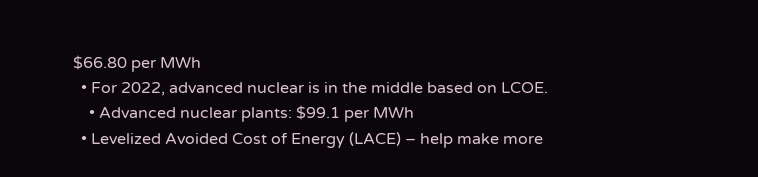$66.80 per MWh
  • For 2022, advanced nuclear is in the middle based on LCOE.
    • Advanced nuclear plants: $99.1 per MWh
  • Levelized Avoided Cost of Energy (LACE) – help make more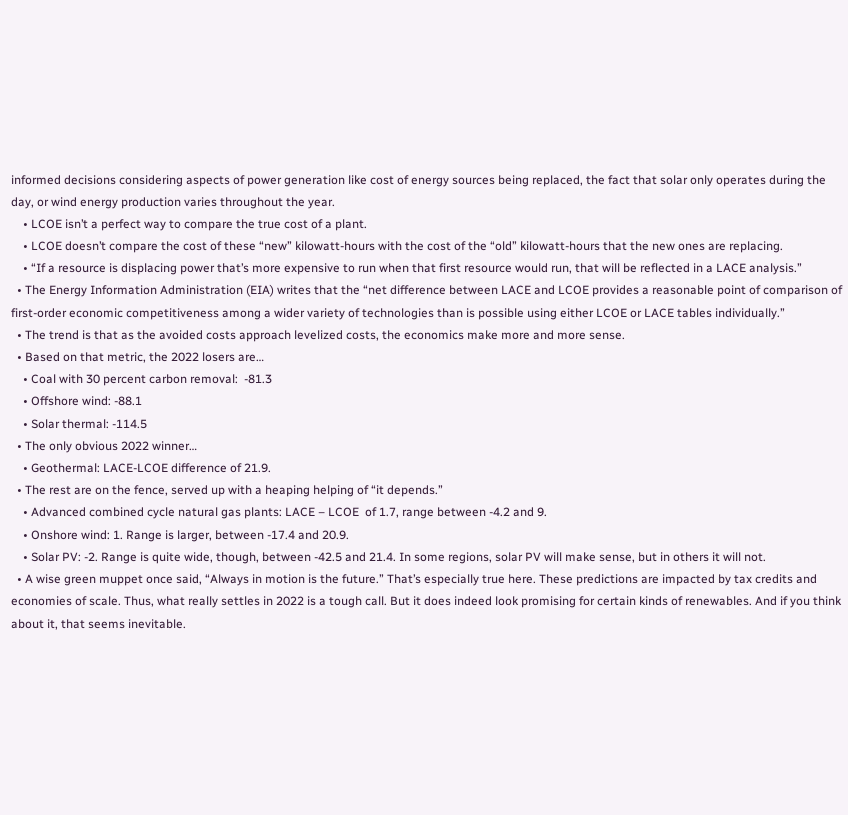informed decisions considering aspects of power generation like cost of energy sources being replaced, the fact that solar only operates during the day, or wind energy production varies throughout the year.
    • LCOE isn’t a perfect way to compare the true cost of a plant.
    • LCOE doesn’t compare the cost of these “new” kilowatt-hours with the cost of the “old” kilowatt-hours that the new ones are replacing.
    • “If a resource is displacing power that’s more expensive to run when that first resource would run, that will be reflected in a LACE analysis.”
  • The Energy Information Administration (EIA) writes that the “net difference between LACE and LCOE provides a reasonable point of comparison of first-order economic competitiveness among a wider variety of technologies than is possible using either LCOE or LACE tables individually.”
  • The trend is that as the avoided costs approach levelized costs, the economics make more and more sense.
  • Based on that metric, the 2022 losers are…
    • Coal with 30 percent carbon removal:  -81.3
    • Offshore wind: -88.1
    • Solar thermal: -114.5
  • The only obvious 2022 winner…
    • Geothermal: LACE-LCOE difference of 21.9.
  • The rest are on the fence, served up with a heaping helping of “it depends.”
    • Advanced combined cycle natural gas plants: LACE – LCOE  of 1.7, range between -4.2 and 9.
    • Onshore wind: 1. Range is larger, between -17.4 and 20.9.
    • Solar PV: -2. Range is quite wide, though, between -42.5 and 21.4. In some regions, solar PV will make sense, but in others it will not.
  • A wise green muppet once said, “Always in motion is the future.” That’s especially true here. These predictions are impacted by tax credits and economies of scale. Thus, what really settles in 2022 is a tough call. But it does indeed look promising for certain kinds of renewables. And if you think about it, that seems inevitable.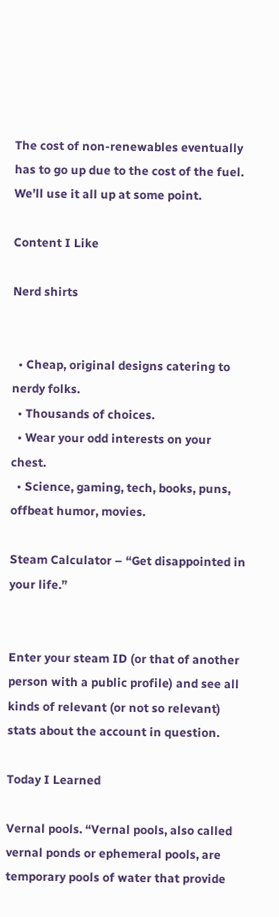The cost of non-renewables eventually has to go up due to the cost of the fuel. We’ll use it all up at some point.

Content I Like

Nerd shirts


  • Cheap, original designs catering to nerdy folks.
  • Thousands of choices.
  • Wear your odd interests on your chest.
  • Science, gaming, tech, books, puns, offbeat humor, movies.

Steam Calculator – “Get disappointed in your life.”


Enter your steam ID (or that of another person with a public profile) and see all kinds of relevant (or not so relevant) stats about the account in question.

Today I Learned

Vernal pools. “Vernal pools, also called vernal ponds or ephemeral pools, are temporary pools of water that provide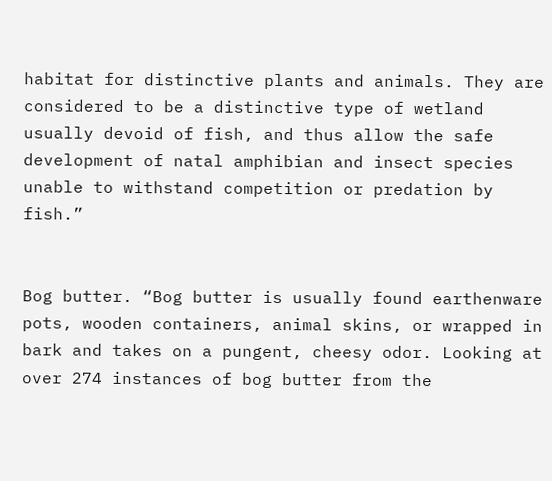habitat for distinctive plants and animals. They are considered to be a distinctive type of wetland usually devoid of fish, and thus allow the safe development of natal amphibian and insect species unable to withstand competition or predation by fish.”


Bog butter. “Bog butter is usually found earthenware pots, wooden containers, animal skins, or wrapped in bark and takes on a pungent, cheesy odor. Looking at over 274 instances of bog butter from the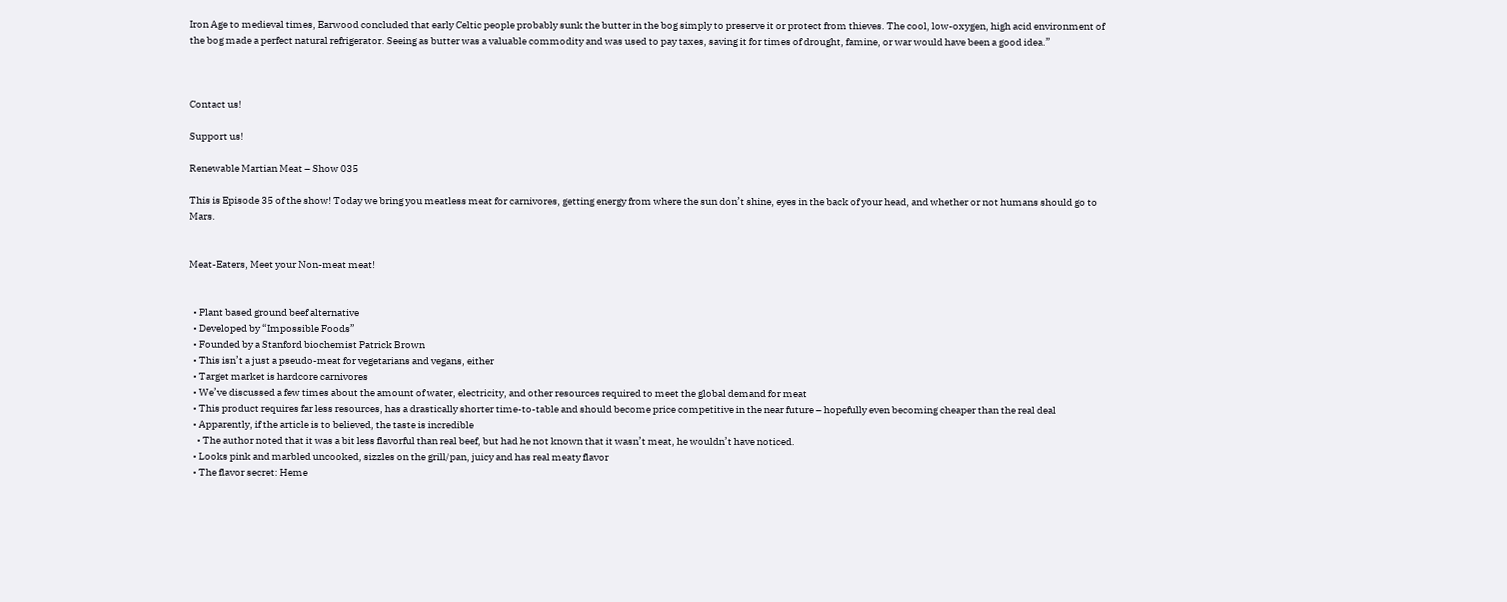Iron Age to medieval times, Earwood concluded that early Celtic people probably sunk the butter in the bog simply to preserve it or protect from thieves. The cool, low-oxygen, high acid environment of the bog made a perfect natural refrigerator. Seeing as butter was a valuable commodity and was used to pay taxes, saving it for times of drought, famine, or war would have been a good idea.”



Contact us!

Support us!

Renewable Martian Meat – Show 035

This is Episode 35 of the show! Today we bring you meatless meat for carnivores, getting energy from where the sun don’t shine, eyes in the back of your head, and whether or not humans should go to Mars.


Meat-Eaters, Meet your Non-meat meat!


  • Plant based ground beef alternative
  • Developed by “Impossible Foods”
  • Founded by a Stanford biochemist Patrick Brown
  • This isn’t a just a pseudo-meat for vegetarians and vegans, either
  • Target market is hardcore carnivores
  • We’ve discussed a few times about the amount of water, electricity, and other resources required to meet the global demand for meat
  • This product requires far less resources, has a drastically shorter time-to-table and should become price competitive in the near future – hopefully even becoming cheaper than the real deal
  • Apparently, if the article is to believed, the taste is incredible
    • The author noted that it was a bit less flavorful than real beef, but had he not known that it wasn’t meat, he wouldn’t have noticed.
  • Looks pink and marbled uncooked, sizzles on the grill/pan, juicy and has real meaty flavor
  • The flavor secret: Heme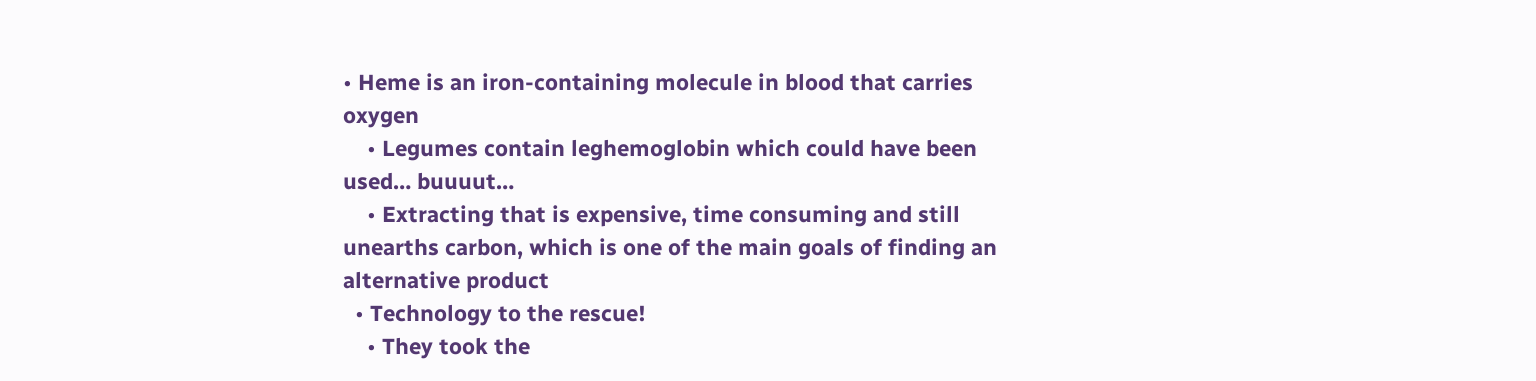• Heme is an iron-containing molecule in blood that carries oxygen
    • Legumes contain leghemoglobin which could have been used… buuuut…
    • Extracting that is expensive, time consuming and still unearths carbon, which is one of the main goals of finding an alternative product
  • Technology to the rescue!
    • They took the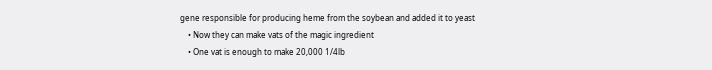gene responsible for producing heme from the soybean and added it to yeast
    • Now they can make vats of the magic ingredient
    • One vat is enough to make 20,000 1/4lb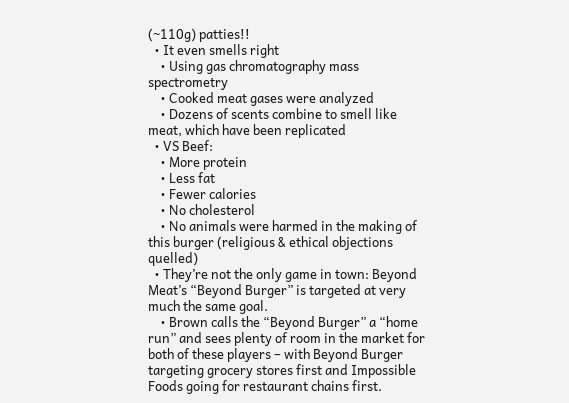(~110g) patties!!
  • It even smells right
    • Using gas chromatography mass spectrometry
    • Cooked meat gases were analyzed
    • Dozens of scents combine to smell like meat, which have been replicated
  • VS Beef:
    • More protein
    • Less fat
    • Fewer calories
    • No cholesterol
    • No animals were harmed in the making of this burger (religious & ethical objections quelled)
  • They’re not the only game in town: Beyond Meat’s “Beyond Burger” is targeted at very much the same goal.
    • Brown calls the “Beyond Burger” a “home run” and sees plenty of room in the market for both of these players – with Beyond Burger targeting grocery stores first and Impossible Foods going for restaurant chains first.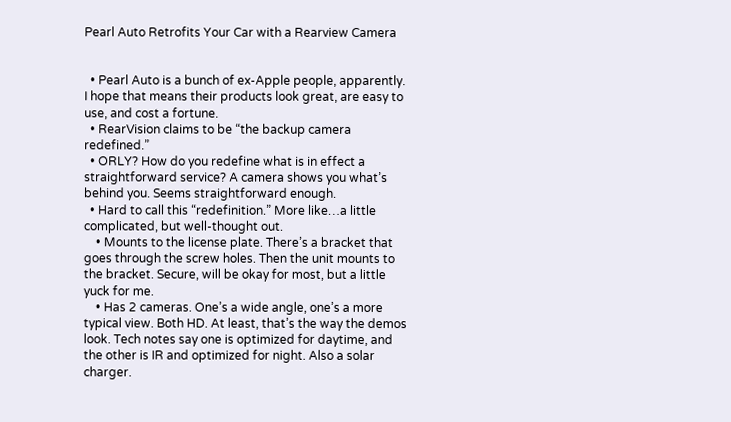Pearl Auto Retrofits Your Car with a Rearview Camera


  • Pearl Auto is a bunch of ex-Apple people, apparently. I hope that means their products look great, are easy to use, and cost a fortune.
  • RearVision claims to be “the backup camera redefined.”
  • ORLY? How do you redefine what is in effect a straightforward service? A camera shows you what’s behind you. Seems straightforward enough.
  • Hard to call this “redefinition.” More like…a little complicated, but well-thought out.
    • Mounts to the license plate. There’s a bracket that goes through the screw holes. Then the unit mounts to the bracket. Secure, will be okay for most, but a little yuck for me.
    • Has 2 cameras. One’s a wide angle, one’s a more typical view. Both HD. At least, that’s the way the demos look. Tech notes say one is optimized for daytime, and the other is IR and optimized for night. Also a solar charger.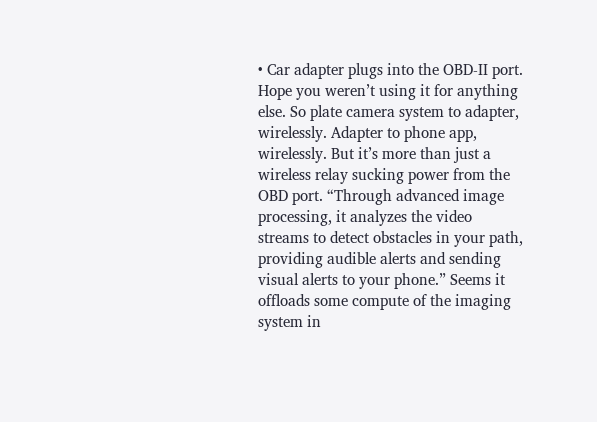• Car adapter plugs into the OBD-II port. Hope you weren’t using it for anything else. So plate camera system to adapter, wirelessly. Adapter to phone app, wirelessly. But it’s more than just a wireless relay sucking power from the OBD port. “Through advanced image processing, it analyzes the video streams to detect obstacles in your path, providing audible alerts and sending visual alerts to your phone.” Seems it offloads some compute of the imaging system in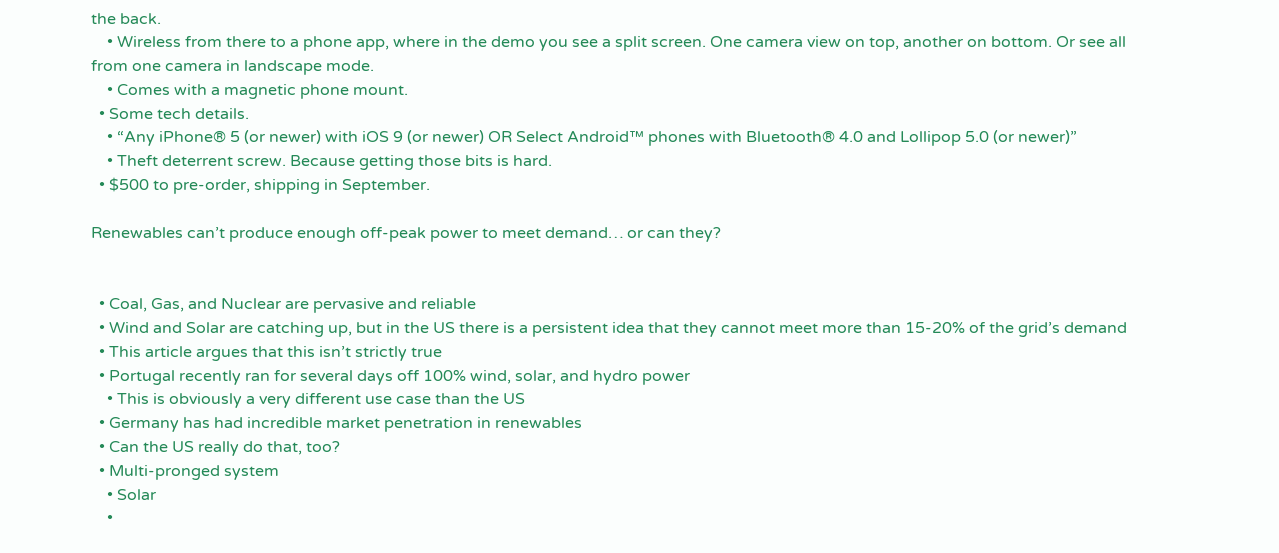the back.
    • Wireless from there to a phone app, where in the demo you see a split screen. One camera view on top, another on bottom. Or see all from one camera in landscape mode.
    • Comes with a magnetic phone mount.
  • Some tech details.
    • “Any iPhone® 5 (or newer) with iOS 9 (or newer) OR Select Android™ phones with Bluetooth® 4.0 and Lollipop 5.0 (or newer)”
    • Theft deterrent screw. Because getting those bits is hard.
  • $500 to pre-order, shipping in September.

Renewables can’t produce enough off-peak power to meet demand… or can they?


  • Coal, Gas, and Nuclear are pervasive and reliable
  • Wind and Solar are catching up, but in the US there is a persistent idea that they cannot meet more than 15-20% of the grid’s demand
  • This article argues that this isn’t strictly true
  • Portugal recently ran for several days off 100% wind, solar, and hydro power
    • This is obviously a very different use case than the US
  • Germany has had incredible market penetration in renewables
  • Can the US really do that, too?
  • Multi-pronged system
    • Solar
    •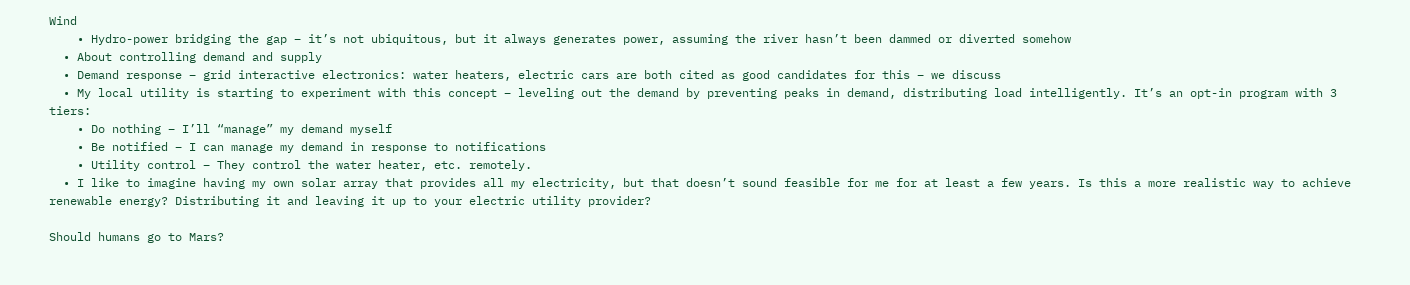Wind
    • Hydro-power bridging the gap – it’s not ubiquitous, but it always generates power, assuming the river hasn’t been dammed or diverted somehow
  • About controlling demand and supply
  • Demand response – grid interactive electronics: water heaters, electric cars are both cited as good candidates for this – we discuss
  • My local utility is starting to experiment with this concept – leveling out the demand by preventing peaks in demand, distributing load intelligently. It’s an opt-in program with 3 tiers:
    • Do nothing – I’ll “manage” my demand myself
    • Be notified – I can manage my demand in response to notifications
    • Utility control – They control the water heater, etc. remotely.
  • I like to imagine having my own solar array that provides all my electricity, but that doesn’t sound feasible for me for at least a few years. Is this a more realistic way to achieve renewable energy? Distributing it and leaving it up to your electric utility provider?

Should humans go to Mars?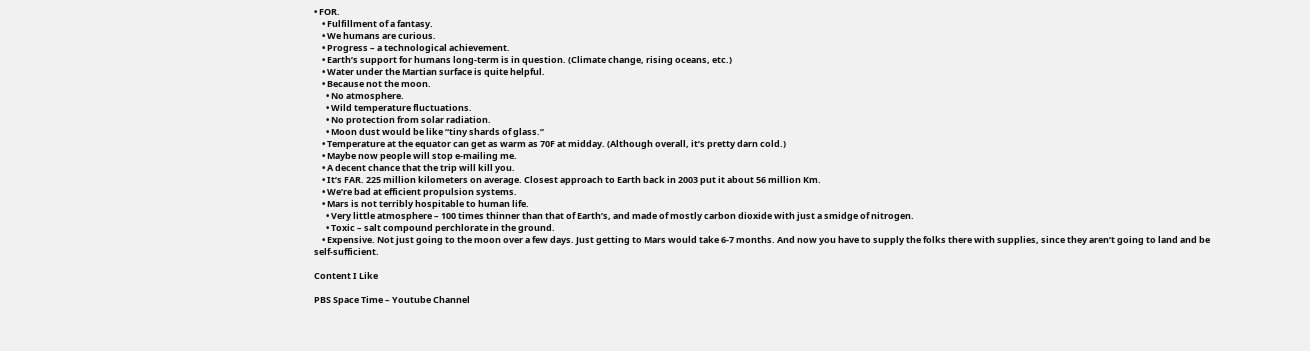• FOR.
    • Fulfillment of a fantasy.
    • We humans are curious.
    • Progress – a technological achievement.
    • Earth’s support for humans long-term is in question. (Climate change, rising oceans, etc.)
    • Water under the Martian surface is quite helpful.
    • Because not the moon.
      • No atmosphere.
      • Wild temperature fluctuations.
      • No protection from solar radiation.
      • Moon dust would be like “tiny shards of glass.”
    • Temperature at the equator can get as warm as 70F at midday. (Although overall, it’s pretty darn cold.)
    • Maybe now people will stop e-mailing me.
    • A decent chance that the trip will kill you.
    • It’s FAR. 225 million kilometers on average. Closest approach to Earth back in 2003 put it about 56 million Km.
    • We’re bad at efficient propulsion systems.
    • Mars is not terribly hospitable to human life.
      • Very little atmosphere – 100 times thinner than that of Earth’s, and made of mostly carbon dioxide with just a smidge of nitrogen.
      • Toxic – salt compound perchlorate in the ground.
    • Expensive. Not just going to the moon over a few days. Just getting to Mars would take 6-7 months. And now you have to supply the folks there with supplies, since they aren’t going to land and be self-sufficient.

Content I Like

PBS Space Time – Youtube Channel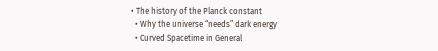• The history of the Planck constant
  • Why the universe “needs” dark energy
  • Curved Spacetime in General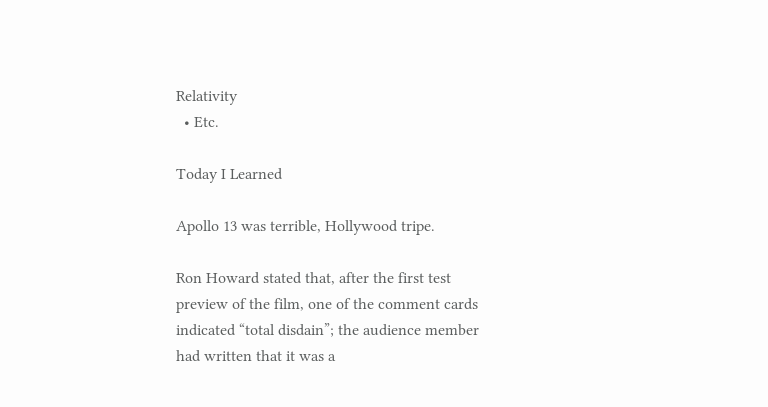Relativity
  • Etc.

Today I Learned

Apollo 13 was terrible, Hollywood tripe.

Ron Howard stated that, after the first test preview of the film, one of the comment cards indicated “total disdain”; the audience member had written that it was a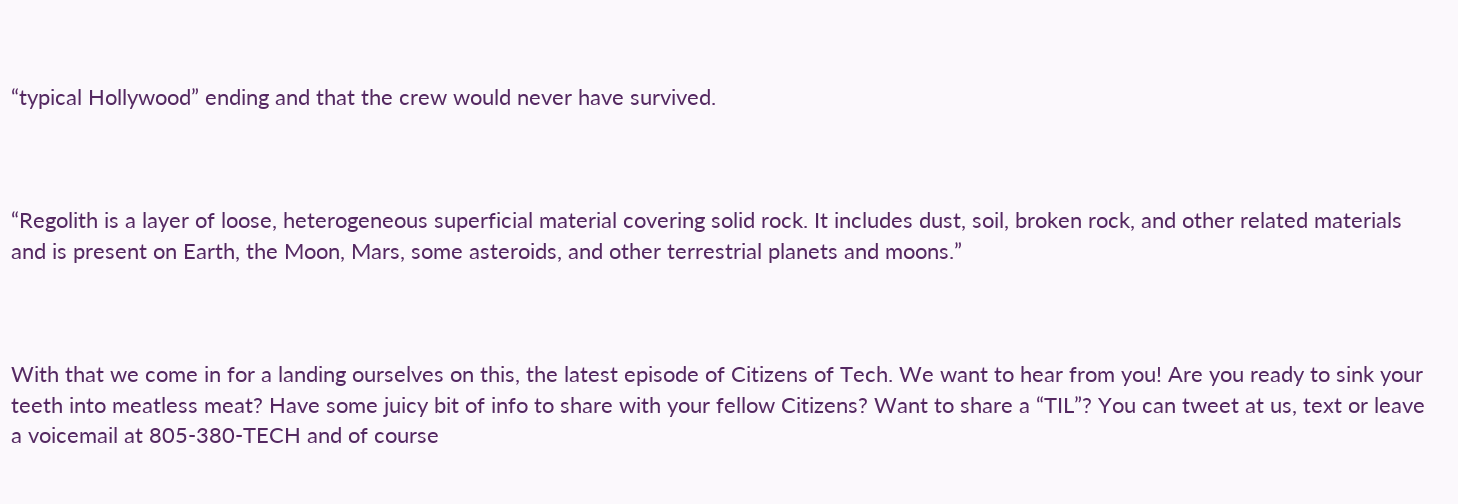“typical Hollywood” ending and that the crew would never have survived.



“Regolith is a layer of loose, heterogeneous superficial material covering solid rock. It includes dust, soil, broken rock, and other related materials and is present on Earth, the Moon, Mars, some asteroids, and other terrestrial planets and moons.”



With that we come in for a landing ourselves on this, the latest episode of Citizens of Tech. We want to hear from you! Are you ready to sink your teeth into meatless meat? Have some juicy bit of info to share with your fellow Citizens? Want to share a “TIL”? You can tweet at us, text or leave a voicemail at 805-380-TECH and of course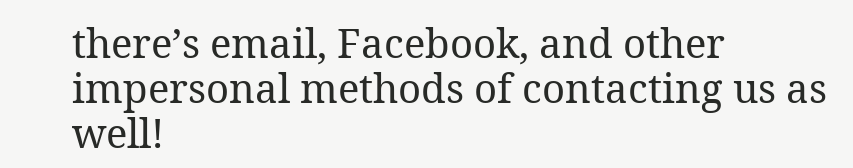there’s email, Facebook, and other impersonal methods of contacting us as well!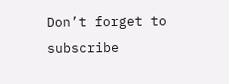Don’t forget to subscribe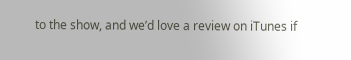to the show, and we’d love a review on iTunes if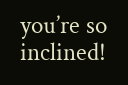you’re so inclined!